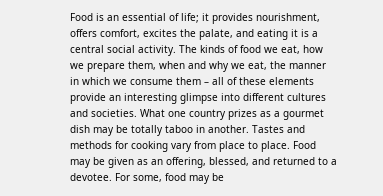Food is an essential of life; it provides nourishment, offers comfort, excites the palate, and eating it is a central social activity. The kinds of food we eat, how we prepare them, when and why we eat, the manner in which we consume them – all of these elements provide an interesting glimpse into different cultures and societies. What one country prizes as a gourmet dish may be totally taboo in another. Tastes and methods for cooking vary from place to place. Food may be given as an offering, blessed, and returned to a devotee. For some, food may be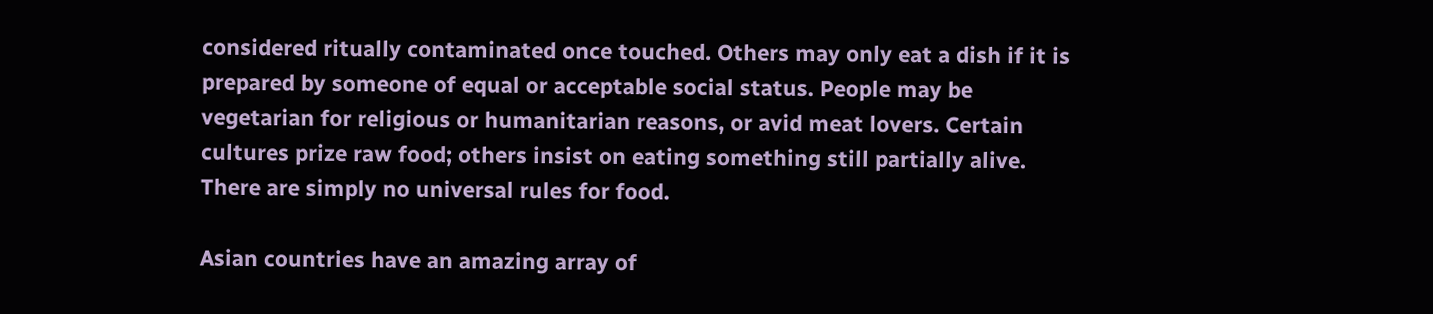considered ritually contaminated once touched. Others may only eat a dish if it is prepared by someone of equal or acceptable social status. People may be vegetarian for religious or humanitarian reasons, or avid meat lovers. Certain cultures prize raw food; others insist on eating something still partially alive. There are simply no universal rules for food.

Asian countries have an amazing array of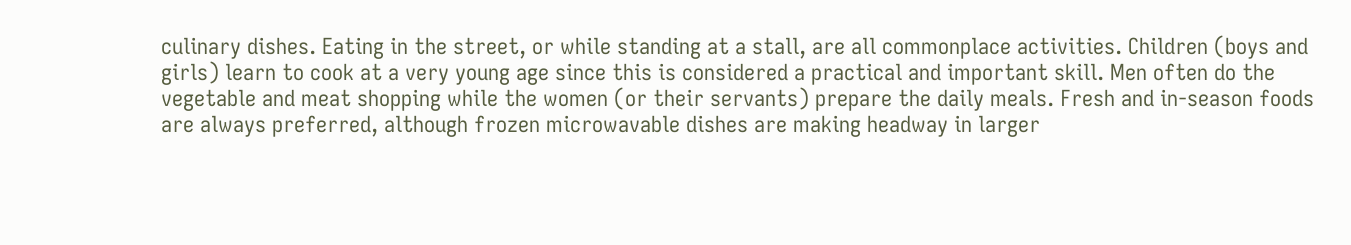culinary dishes. Eating in the street, or while standing at a stall, are all commonplace activities. Children (boys and girls) learn to cook at a very young age since this is considered a practical and important skill. Men often do the vegetable and meat shopping while the women (or their servants) prepare the daily meals. Fresh and in-season foods are always preferred, although frozen microwavable dishes are making headway in larger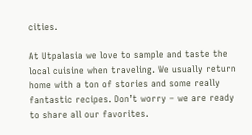cities.

At Utpalasia we love to sample and taste the local cuisine when traveling. We usually return home with a ton of stories and some really fantastic recipes. Don’t worry – we are ready to share all our favorites.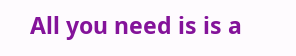All you need is is a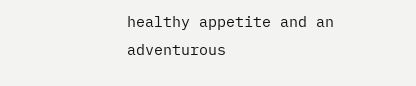healthy appetite and an adventurous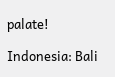palate!

Indonesia: Bali